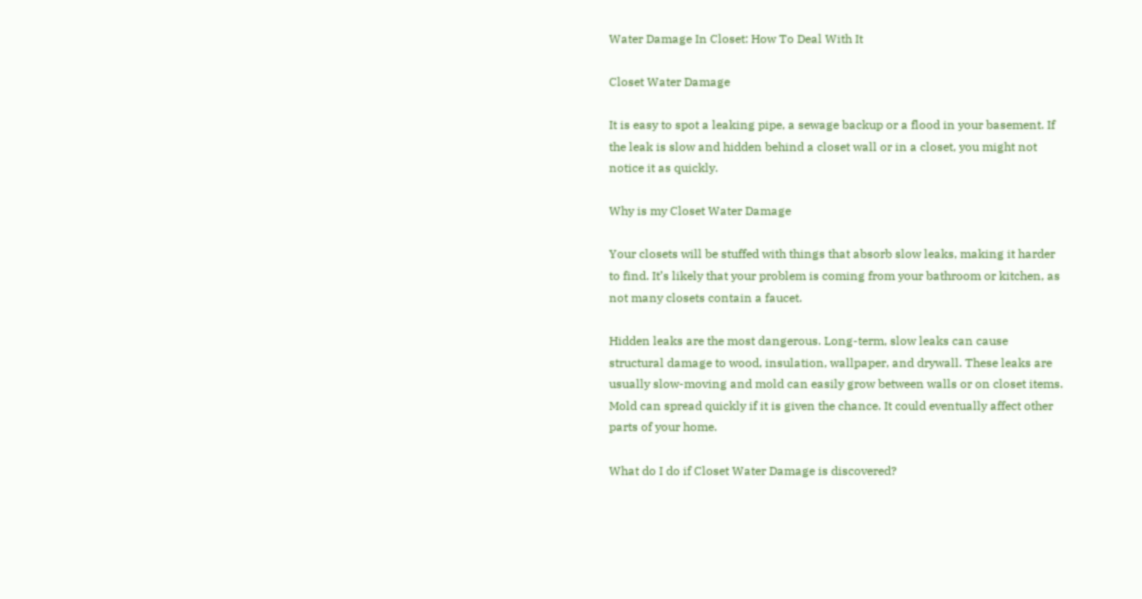Water Damage In Closet: How To Deal With It

Closet Water Damage

It is easy to spot a leaking pipe, a sewage backup or a flood in your basement. If the leak is slow and hidden behind a closet wall or in a closet, you might not notice it as quickly.

Why is my Closet Water Damage

Your closets will be stuffed with things that absorb slow leaks, making it harder to find. It’s likely that your problem is coming from your bathroom or kitchen, as not many closets contain a faucet.

Hidden leaks are the most dangerous. Long-term, slow leaks can cause structural damage to wood, insulation, wallpaper, and drywall. These leaks are usually slow-moving and mold can easily grow between walls or on closet items. Mold can spread quickly if it is given the chance. It could eventually affect other parts of your home.

What do I do if Closet Water Damage is discovered?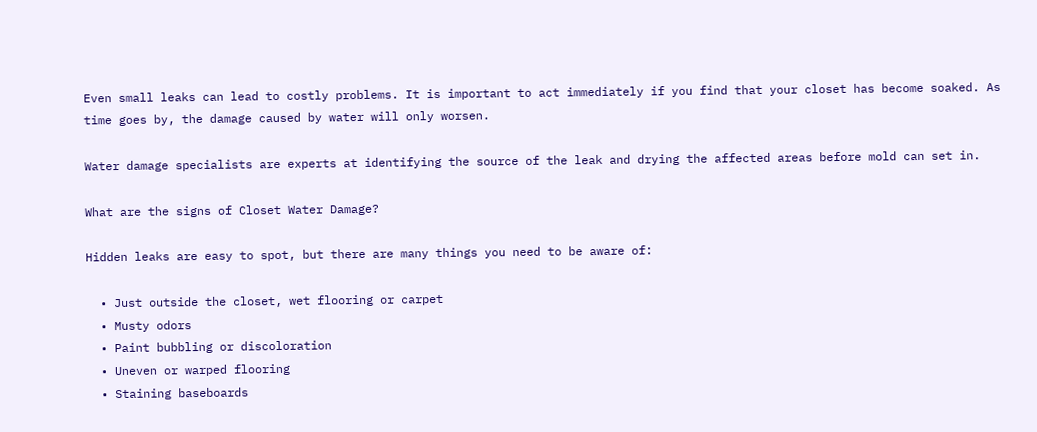Even small leaks can lead to costly problems. It is important to act immediately if you find that your closet has become soaked. As time goes by, the damage caused by water will only worsen.

Water damage specialists are experts at identifying the source of the leak and drying the affected areas before mold can set in.

What are the signs of Closet Water Damage?

Hidden leaks are easy to spot, but there are many things you need to be aware of:

  • Just outside the closet, wet flooring or carpet
  • Musty odors
  • Paint bubbling or discoloration
  • Uneven or warped flooring
  • Staining baseboards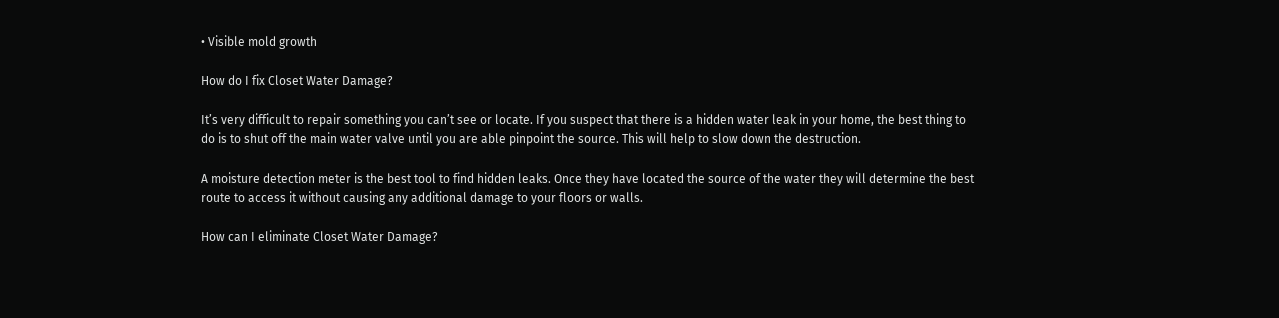• Visible mold growth

How do I fix Closet Water Damage?

It’s very difficult to repair something you can’t see or locate. If you suspect that there is a hidden water leak in your home, the best thing to do is to shut off the main water valve until you are able pinpoint the source. This will help to slow down the destruction.

A moisture detection meter is the best tool to find hidden leaks. Once they have located the source of the water they will determine the best route to access it without causing any additional damage to your floors or walls.

How can I eliminate Closet Water Damage?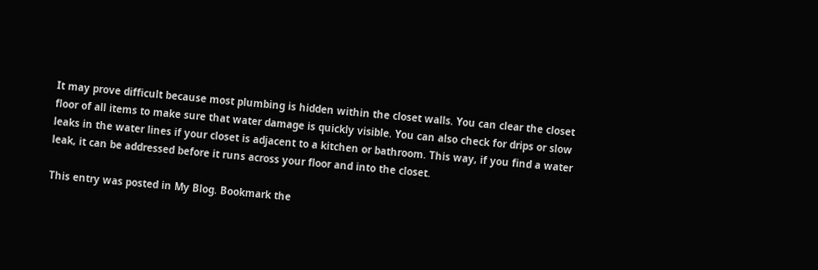It may prove difficult because most plumbing is hidden within the closet walls. You can clear the closet floor of all items to make sure that water damage is quickly visible. You can also check for drips or slow leaks in the water lines if your closet is adjacent to a kitchen or bathroom. This way, if you find a water leak, it can be addressed before it runs across your floor and into the closet.

This entry was posted in My Blog. Bookmark the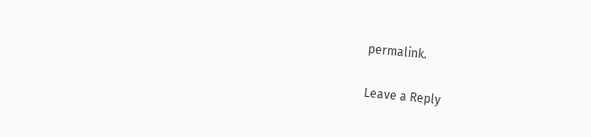permalink.

Leave a Reply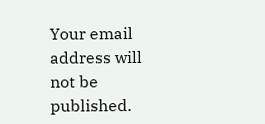Your email address will not be published.